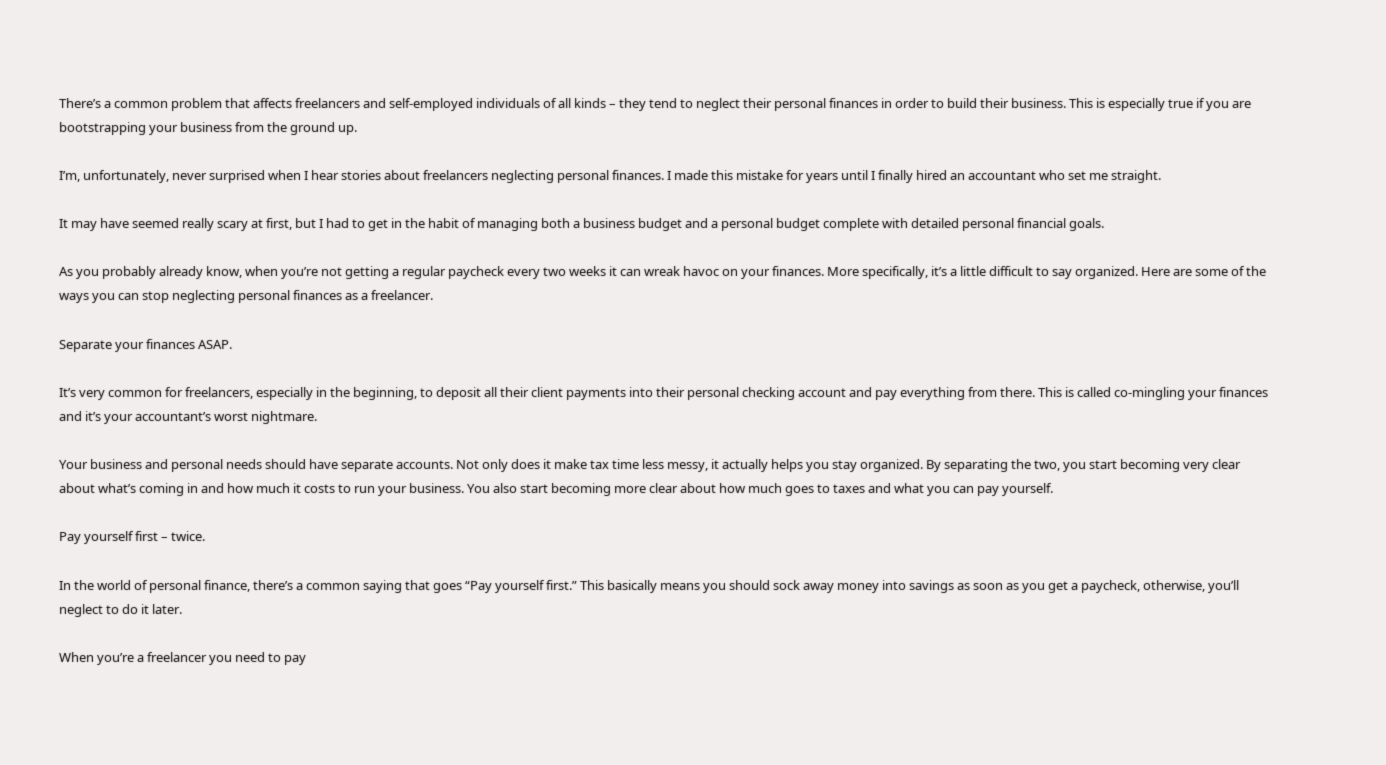There’s a common problem that affects freelancers and self-employed individuals of all kinds – they tend to neglect their personal finances in order to build their business. This is especially true if you are bootstrapping your business from the ground up.

I’m, unfortunately, never surprised when I hear stories about freelancers neglecting personal finances. I made this mistake for years until I finally hired an accountant who set me straight.

It may have seemed really scary at first, but I had to get in the habit of managing both a business budget and a personal budget complete with detailed personal financial goals.

As you probably already know, when you’re not getting a regular paycheck every two weeks it can wreak havoc on your finances. More specifically, it’s a little difficult to say organized. Here are some of the ways you can stop neglecting personal finances as a freelancer.

Separate your finances ASAP.

It’s very common for freelancers, especially in the beginning, to deposit all their client payments into their personal checking account and pay everything from there. This is called co-mingling your finances and it’s your accountant’s worst nightmare.

Your business and personal needs should have separate accounts. Not only does it make tax time less messy, it actually helps you stay organized. By separating the two, you start becoming very clear about what’s coming in and how much it costs to run your business. You also start becoming more clear about how much goes to taxes and what you can pay yourself.

Pay yourself first – twice.

In the world of personal finance, there’s a common saying that goes “Pay yourself first.” This basically means you should sock away money into savings as soon as you get a paycheck, otherwise, you’ll neglect to do it later.

When you’re a freelancer you need to pay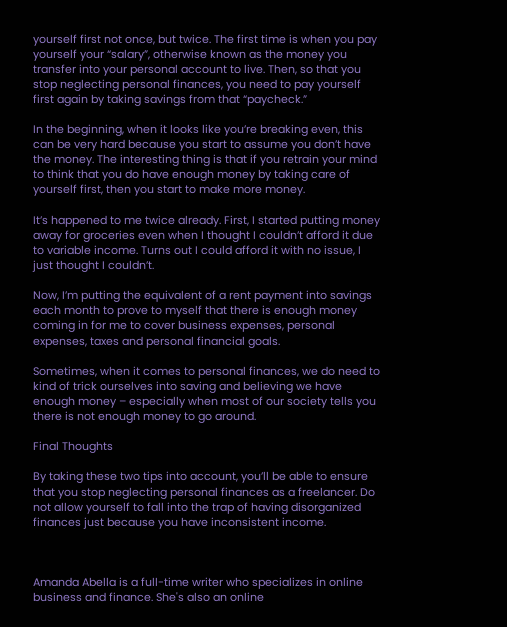yourself first not once, but twice. The first time is when you pay yourself your “salary”, otherwise known as the money you transfer into your personal account to live. Then, so that you stop neglecting personal finances, you need to pay yourself first again by taking savings from that “paycheck.”

In the beginning, when it looks like you’re breaking even, this can be very hard because you start to assume you don’t have the money. The interesting thing is that if you retrain your mind to think that you do have enough money by taking care of yourself first, then you start to make more money.

It’s happened to me twice already. First, I started putting money away for groceries even when I thought I couldn’t afford it due to variable income. Turns out I could afford it with no issue, I just thought I couldn’t.

Now, I’m putting the equivalent of a rent payment into savings each month to prove to myself that there is enough money coming in for me to cover business expenses, personal expenses, taxes and personal financial goals.

Sometimes, when it comes to personal finances, we do need to kind of trick ourselves into saving and believing we have enough money – especially when most of our society tells you there is not enough money to go around.

Final Thoughts

By taking these two tips into account, you’ll be able to ensure that you stop neglecting personal finances as a freelancer. Do not allow yourself to fall into the trap of having disorganized finances just because you have inconsistent income.



Amanda Abella is a full-time writer who specializes in online business and finance. She's also an online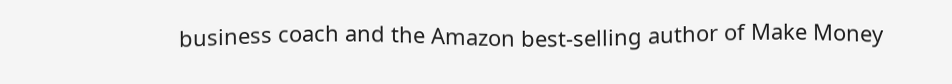business coach and the Amazon best-selling author of Make Money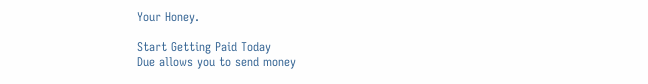Your Honey.

Start Getting Paid Today
Due allows you to send money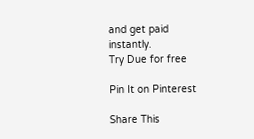and get paid instantly.
Try Due for free

Pin It on Pinterest

Share This